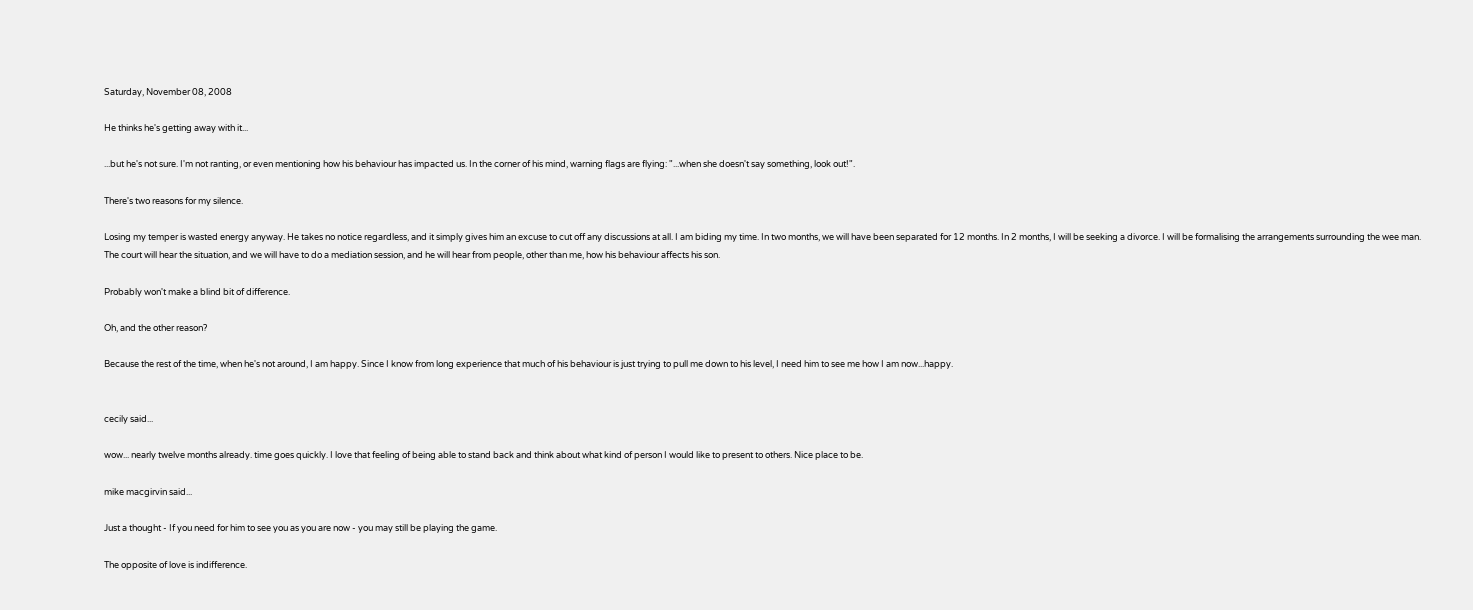Saturday, November 08, 2008

He thinks he's getting away with it...

...but he's not sure. I'm not ranting, or even mentioning how his behaviour has impacted us. In the corner of his mind, warning flags are flying: "...when she doesn't say something, look out!".

There's two reasons for my silence.

Losing my temper is wasted energy anyway. He takes no notice regardless, and it simply gives him an excuse to cut off any discussions at all. I am biding my time. In two months, we will have been separated for 12 months. In 2 months, I will be seeking a divorce. I will be formalising the arrangements surrounding the wee man. The court will hear the situation, and we will have to do a mediation session, and he will hear from people, other than me, how his behaviour affects his son.

Probably won't make a blind bit of difference.

Oh, and the other reason?

Because the rest of the time, when he's not around, I am happy. Since I know from long experience that much of his behaviour is just trying to pull me down to his level, I need him to see me how I am now...happy.


cecily said...

wow... nearly twelve months already. time goes quickly. I love that feeling of being able to stand back and think about what kind of person I would like to present to others. Nice place to be.

mike macgirvin said...

Just a thought - If you need for him to see you as you are now - you may still be playing the game.

The opposite of love is indifference.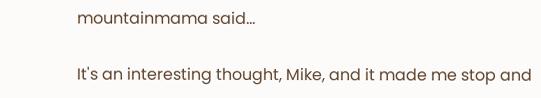mountainmama said...

It's an interesting thought, Mike, and it made me stop and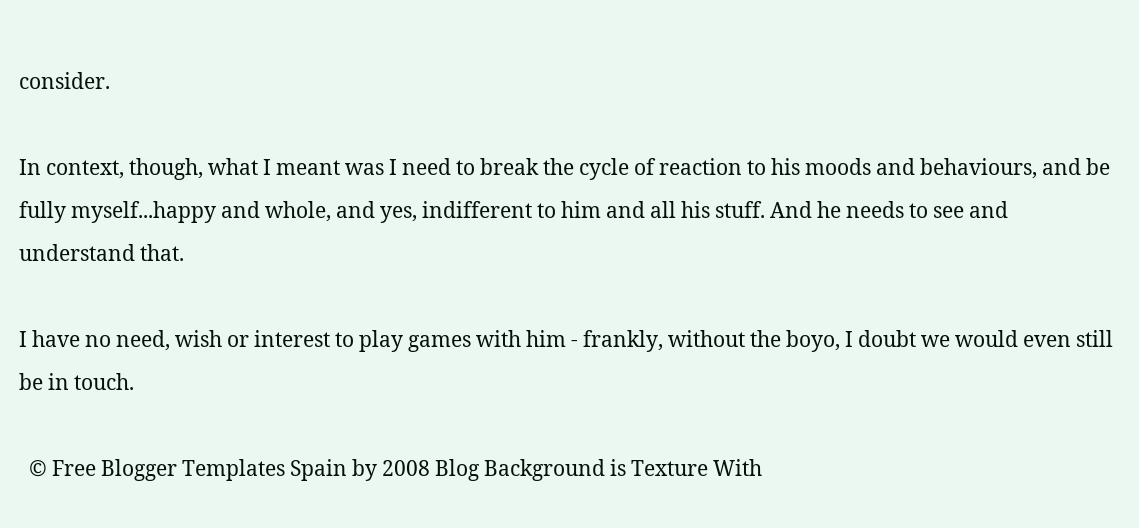consider.

In context, though, what I meant was I need to break the cycle of reaction to his moods and behaviours, and be fully myself...happy and whole, and yes, indifferent to him and all his stuff. And he needs to see and understand that.

I have no need, wish or interest to play games with him - frankly, without the boyo, I doubt we would even still be in touch.

  © Free Blogger Templates Spain by 2008 Blog Background is Texture With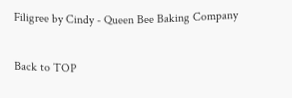Filigree by Cindy - Queen Bee Baking Company

Back to TOP